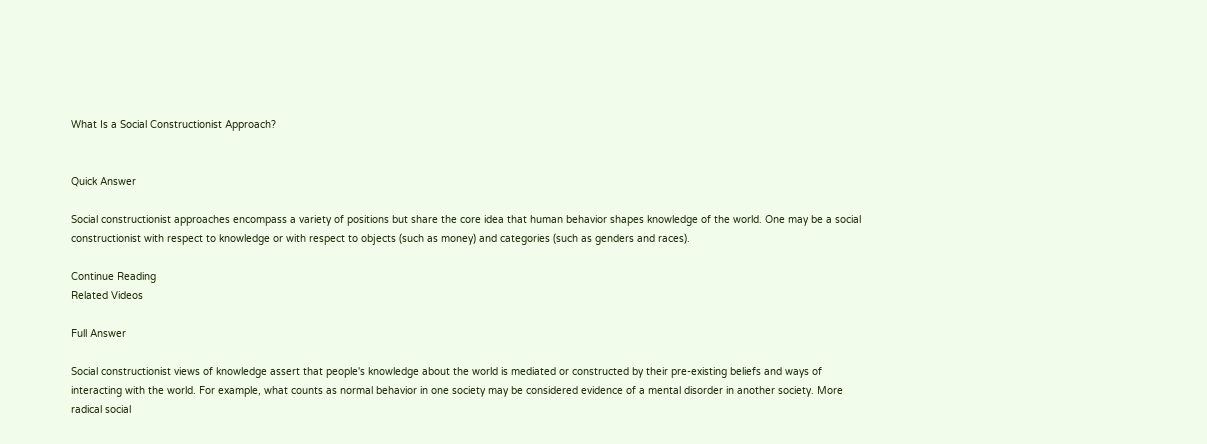What Is a Social Constructionist Approach?


Quick Answer

Social constructionist approaches encompass a variety of positions but share the core idea that human behavior shapes knowledge of the world. One may be a social constructionist with respect to knowledge or with respect to objects (such as money) and categories (such as genders and races).

Continue Reading
Related Videos

Full Answer

Social constructionist views of knowledge assert that people's knowledge about the world is mediated or constructed by their pre-existing beliefs and ways of interacting with the world. For example, what counts as normal behavior in one society may be considered evidence of a mental disorder in another society. More radical social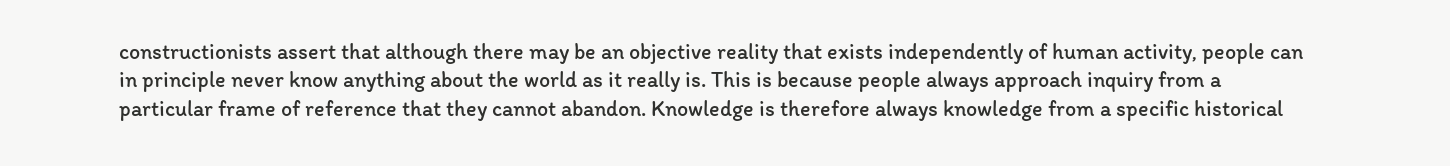constructionists assert that although there may be an objective reality that exists independently of human activity, people can in principle never know anything about the world as it really is. This is because people always approach inquiry from a particular frame of reference that they cannot abandon. Knowledge is therefore always knowledge from a specific historical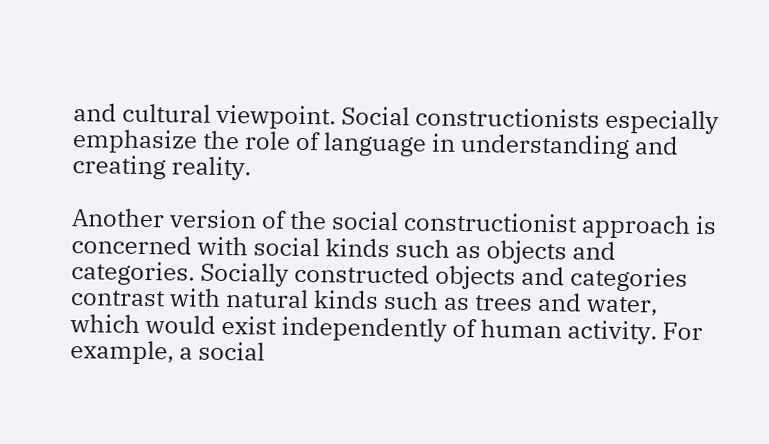and cultural viewpoint. Social constructionists especially emphasize the role of language in understanding and creating reality.

Another version of the social constructionist approach is concerned with social kinds such as objects and categories. Socially constructed objects and categories contrast with natural kinds such as trees and water, which would exist independently of human activity. For example, a social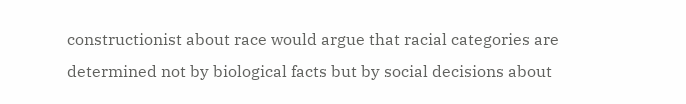constructionist about race would argue that racial categories are determined not by biological facts but by social decisions about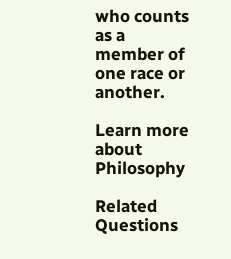who counts as a member of one race or another.

Learn more about Philosophy

Related Questions